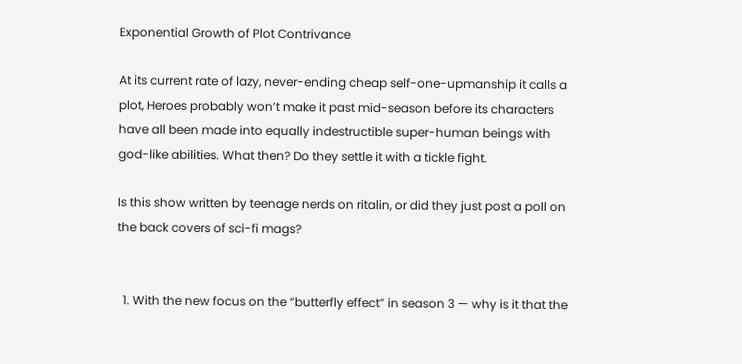Exponential Growth of Plot Contrivance

At its current rate of lazy, never-ending cheap self-one-upmanship it calls a plot, Heroes probably won’t make it past mid-season before its characters have all been made into equally indestructible super-human beings with god-like abilities. What then? Do they settle it with a tickle fight.

Is this show written by teenage nerds on ritalin, or did they just post a poll on the back covers of sci-fi mags?


  1. With the new focus on the “butterfly effect” in season 3 — why is it that the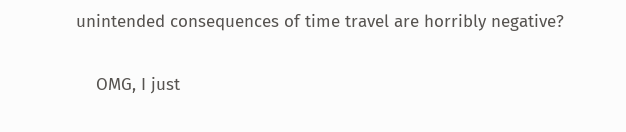unintended consequences of time travel are horribly negative?

    OMG, I just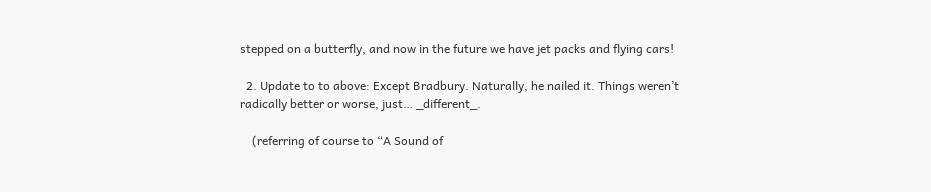stepped on a butterfly, and now in the future we have jet packs and flying cars!

  2. Update to to above: Except Bradbury. Naturally, he nailed it. Things weren’t radically better or worse, just… _different_.

    (referring of course to “A Sound of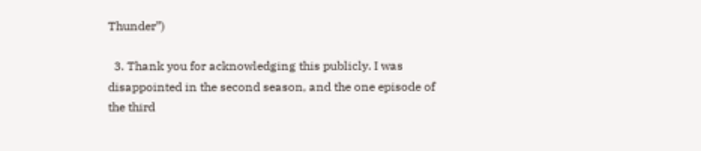Thunder”)

  3. Thank you for acknowledging this publicly. I was disappointed in the second season, and the one episode of the third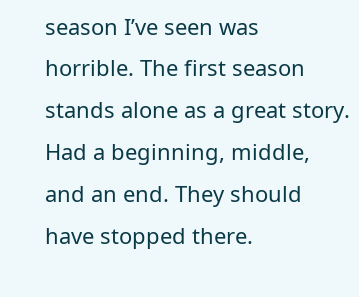season I’ve seen was horrible. The first season stands alone as a great story. Had a beginning, middle, and an end. They should have stopped there.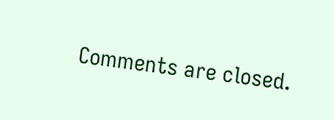Comments are closed.